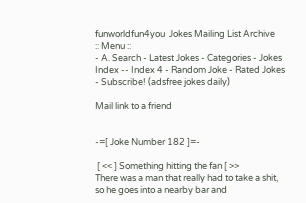funworldfun4you  Jokes Mailing List Archive
:: Menu ::
- A. Search - Latest Jokes - Categories - Jokes Index -- Index 4 - Random Joke - Rated Jokes - Subscribe! (adsfree jokes daily)

Mail link to a friend


-=[ Joke Number 182 ]=-

 [ << ] Something hitting the fan [ >>
There was a man that really had to take a shit, so he goes into a nearby bar and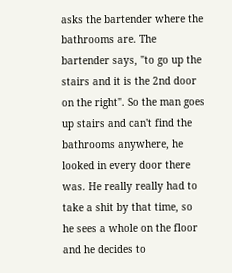asks the bartender where the bathrooms are. The bartender says, "to go up the stairs and it is the 2nd door on the right". So the man goes up stairs and can't find the bathrooms anywhere, he looked in every door there was. He really really had to take a shit by that time, so he sees a whole on the floor and he decides to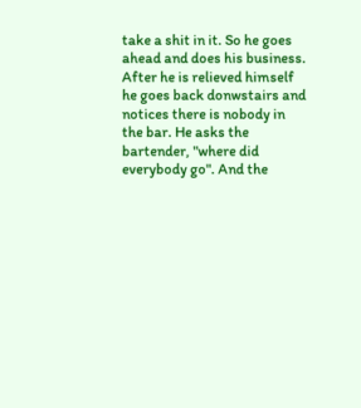take a shit in it. So he goes ahead and does his business. After he is relieved himself he goes back donwstairs and notices there is nobody in the bar. He asks the bartender, "where did everybody go". And the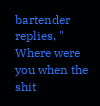bartender replies, " Where were you when the shit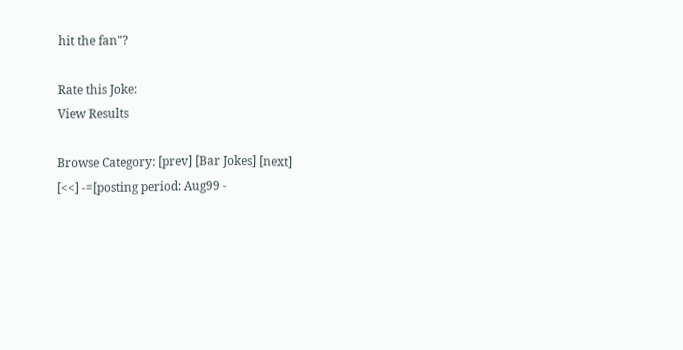hit the fan"?

Rate this Joke:
View Results

Browse Category: [prev] [Bar Jokes] [next]
[<<] -=[posting period: Aug99 -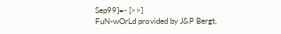Sep99]=- [>>]
FuN-wOrLd provided by J&P Bergt,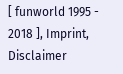[ funworld 1995 - 2018 ], Imprint, Disclaimer